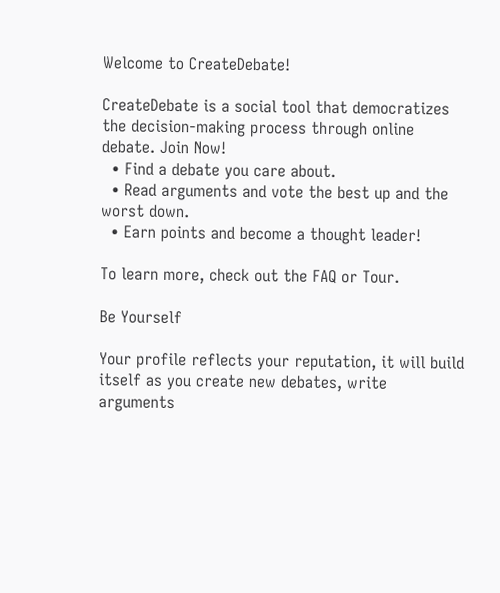Welcome to CreateDebate!

CreateDebate is a social tool that democratizes the decision-making process through online debate. Join Now!
  • Find a debate you care about.
  • Read arguments and vote the best up and the worst down.
  • Earn points and become a thought leader!

To learn more, check out the FAQ or Tour.

Be Yourself

Your profile reflects your reputation, it will build itself as you create new debates, write arguments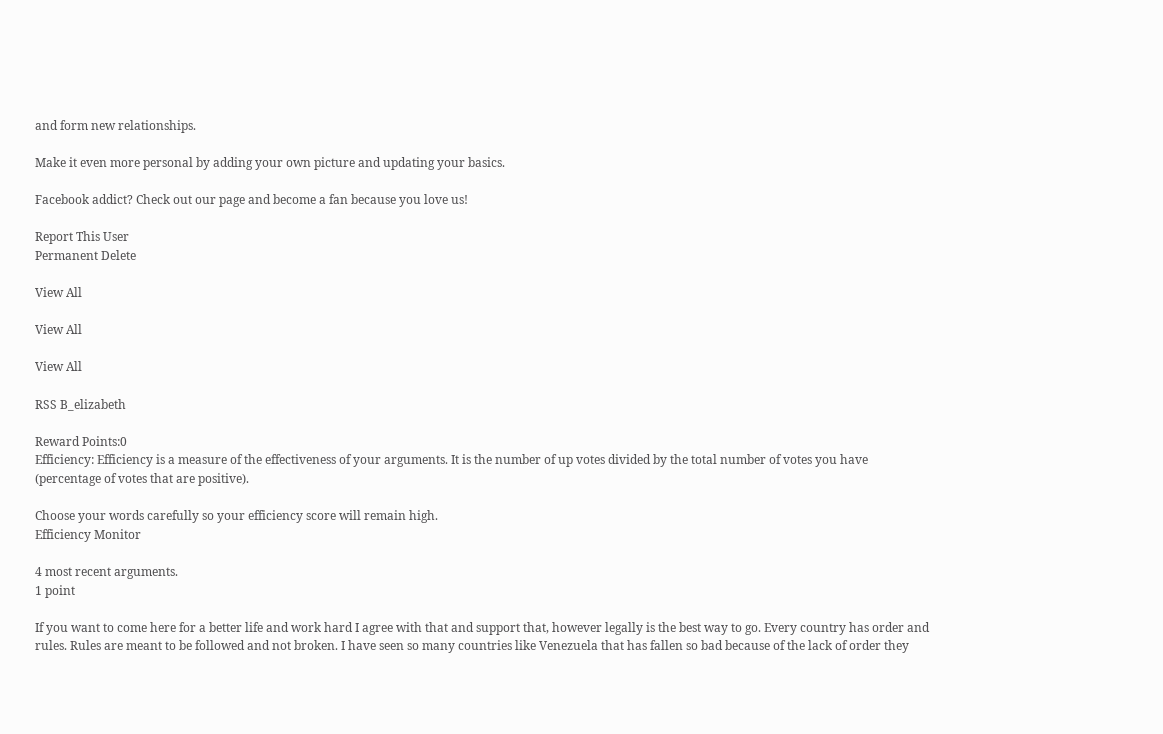and form new relationships.

Make it even more personal by adding your own picture and updating your basics.

Facebook addict? Check out our page and become a fan because you love us!

Report This User
Permanent Delete

View All

View All

View All

RSS B_elizabeth

Reward Points:0
Efficiency: Efficiency is a measure of the effectiveness of your arguments. It is the number of up votes divided by the total number of votes you have (percentage of votes that are positive).

Choose your words carefully so your efficiency score will remain high.
Efficiency Monitor

4 most recent arguments.
1 point

If you want to come here for a better life and work hard I agree with that and support that, however legally is the best way to go. Every country has order and rules. Rules are meant to be followed and not broken. I have seen so many countries like Venezuela that has fallen so bad because of the lack of order they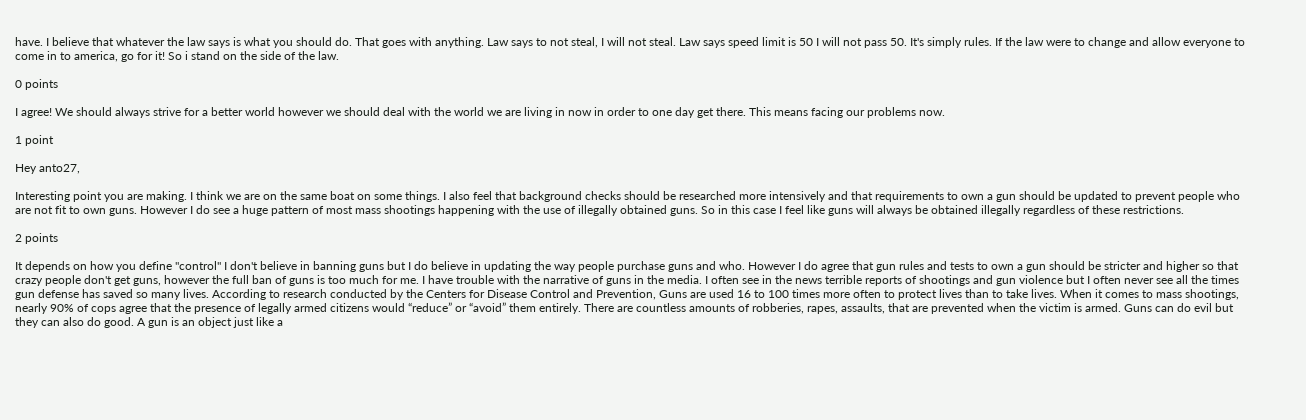have. I believe that whatever the law says is what you should do. That goes with anything. Law says to not steal, I will not steal. Law says speed limit is 50 I will not pass 50. It's simply rules. If the law were to change and allow everyone to come in to america, go for it! So i stand on the side of the law.

0 points

I agree! We should always strive for a better world however we should deal with the world we are living in now in order to one day get there. This means facing our problems now.

1 point

Hey anto27,

Interesting point you are making. I think we are on the same boat on some things. I also feel that background checks should be researched more intensively and that requirements to own a gun should be updated to prevent people who are not fit to own guns. However I do see a huge pattern of most mass shootings happening with the use of illegally obtained guns. So in this case I feel like guns will always be obtained illegally regardless of these restrictions.

2 points

It depends on how you define "control" I don't believe in banning guns but I do believe in updating the way people purchase guns and who. However I do agree that gun rules and tests to own a gun should be stricter and higher so that crazy people don't get guns, however the full ban of guns is too much for me. I have trouble with the narrative of guns in the media. I often see in the news terrible reports of shootings and gun violence but I often never see all the times gun defense has saved so many lives. According to research conducted by the Centers for Disease Control and Prevention, Guns are used 16 to 100 times more often to protect lives than to take lives. When it comes to mass shootings, nearly 90% of cops agree that the presence of legally armed citizens would “reduce” or “avoid” them entirely. There are countless amounts of robberies, rapes, assaults, that are prevented when the victim is armed. Guns can do evil but they can also do good. A gun is an object just like a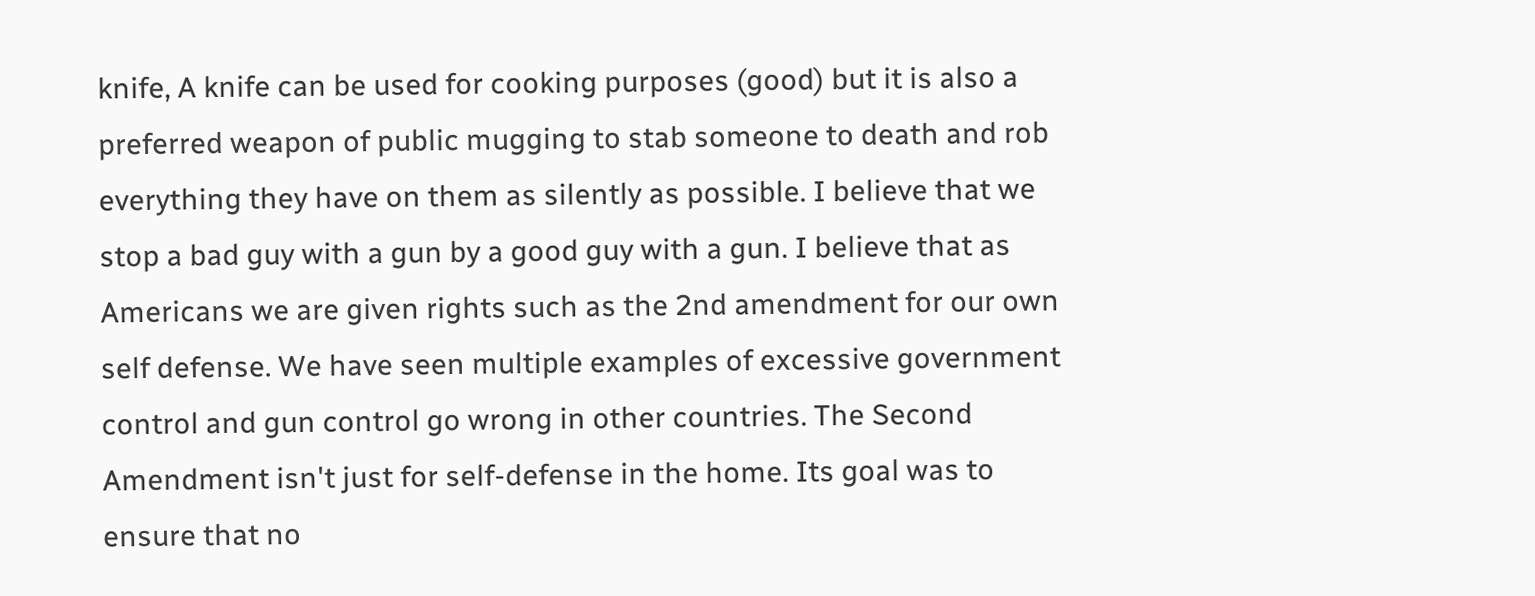knife, A knife can be used for cooking purposes (good) but it is also a preferred weapon of public mugging to stab someone to death and rob everything they have on them as silently as possible. I believe that we stop a bad guy with a gun by a good guy with a gun. I believe that as Americans we are given rights such as the 2nd amendment for our own self defense. We have seen multiple examples of excessive government control and gun control go wrong in other countries. The Second Amendment isn't just for self-defense in the home. Its goal was to ensure that no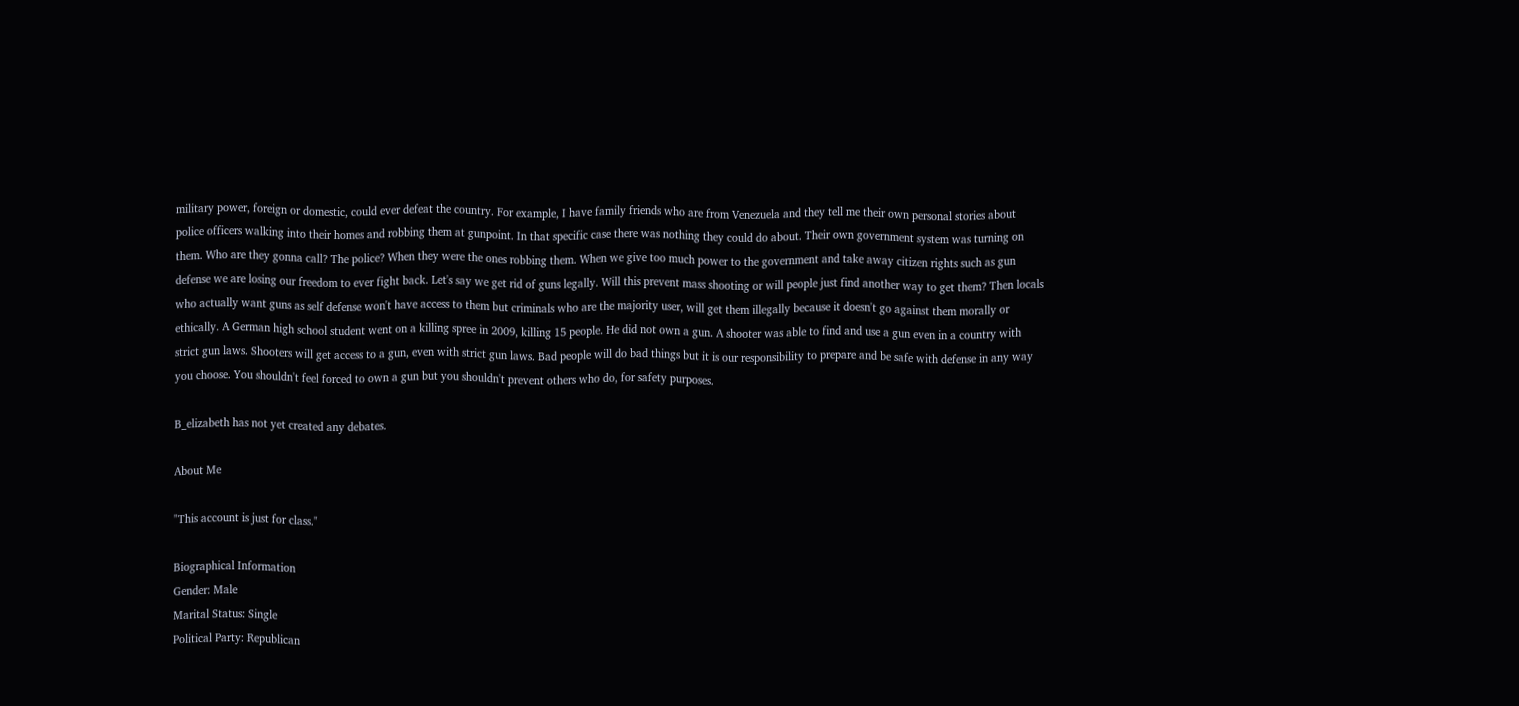military power, foreign or domestic, could ever defeat the country. For example, I have family friends who are from Venezuela and they tell me their own personal stories about police officers walking into their homes and robbing them at gunpoint. In that specific case there was nothing they could do about. Their own government system was turning on them. Who are they gonna call? The police? When they were the ones robbing them. When we give too much power to the government and take away citizen rights such as gun defense we are losing our freedom to ever fight back. Let's say we get rid of guns legally. Will this prevent mass shooting or will people just find another way to get them? Then locals who actually want guns as self defense won't have access to them but criminals who are the majority user, will get them illegally because it doesn't go against them morally or ethically. A German high school student went on a killing spree in 2009, killing 15 people. He did not own a gun. A shooter was able to find and use a gun even in a country with strict gun laws. Shooters will get access to a gun, even with strict gun laws. Bad people will do bad things but it is our responsibility to prepare and be safe with defense in any way you choose. You shouldn't feel forced to own a gun but you shouldn't prevent others who do, for safety purposes.

B_elizabeth has not yet created any debates.

About Me

"This account is just for class."

Biographical Information
Gender: Male
Marital Status: Single
Political Party: Republican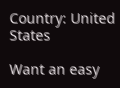Country: United States

Want an easy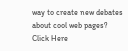way to create new debates about cool web pages? Click Here